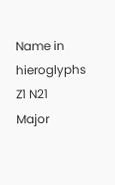Name in hieroglyphs
Z1 N21
Major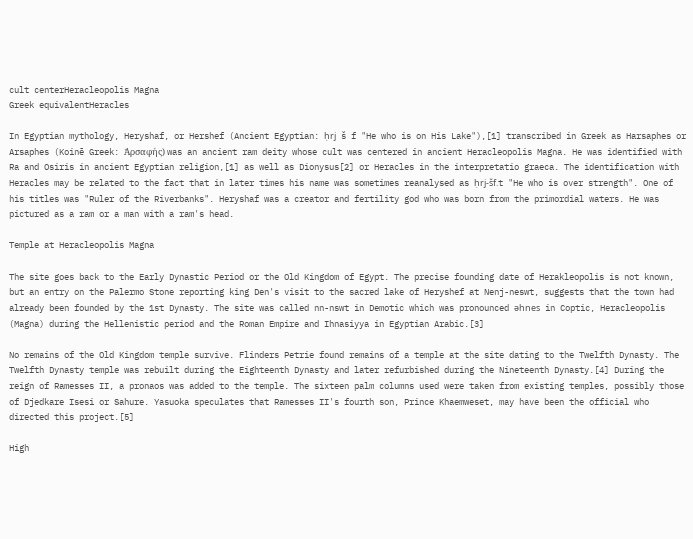cult centerHeracleopolis Magna
Greek equivalentHeracles

In Egyptian mythology, Heryshaf, or Hershef (Ancient Egyptian: ḥrj š f "He who is on His Lake"),[1] transcribed in Greek as Harsaphes or Arsaphes (Koinē Greek: Ἁρσαφής) was an ancient ram deity whose cult was centered in ancient Heracleopolis Magna. He was identified with Ra and Osiris in ancient Egyptian religion,[1] as well as Dionysus[2] or Heracles in the interpretatio graeca. The identification with Heracles may be related to the fact that in later times his name was sometimes reanalysed as ḥrj-šf.t "He who is over strength". One of his titles was "Ruler of the Riverbanks". Heryshaf was a creator and fertility god who was born from the primordial waters. He was pictured as a ram or a man with a ram's head.

Temple at Heracleopolis Magna

The site goes back to the Early Dynastic Period or the Old Kingdom of Egypt. The precise founding date of Herakleopolis is not known, but an entry on the Palermo Stone reporting king Den's visit to the sacred lake of Heryshef at Nenj-neswt, suggests that the town had already been founded by the 1st Dynasty. The site was called nn-nswt in Demotic which was pronounced ǝhnes in Coptic, Heracleopolis (Magna) during the Hellenistic period and the Roman Empire and Ihnasiyya in Egyptian Arabic.[3]

No remains of the Old Kingdom temple survive. Flinders Petrie found remains of a temple at the site dating to the Twelfth Dynasty. The Twelfth Dynasty temple was rebuilt during the Eighteenth Dynasty and later refurbished during the Nineteenth Dynasty.[4] During the reign of Ramesses II, a pronaos was added to the temple. The sixteen palm columns used were taken from existing temples, possibly those of Djedkare Isesi or Sahure. Yasuoka speculates that Ramesses II's fourth son, Prince Khaemweset, may have been the official who directed this project.[5]

High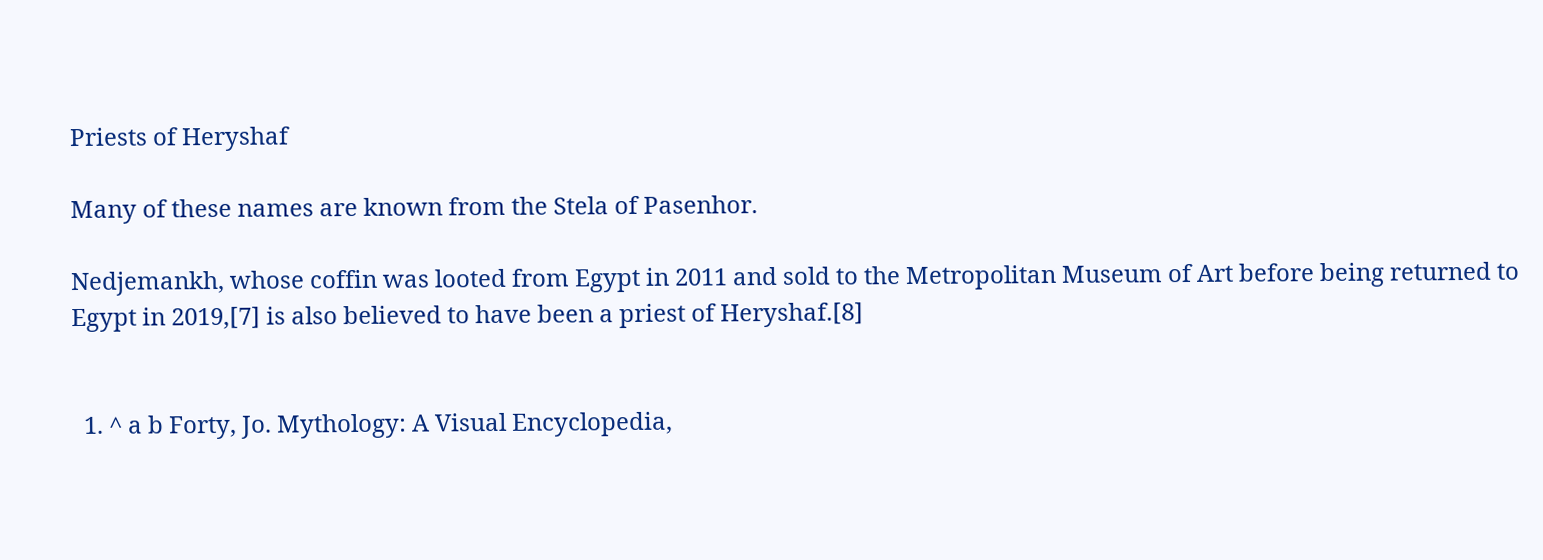Priests of Heryshaf

Many of these names are known from the Stela of Pasenhor.

Nedjemankh, whose coffin was looted from Egypt in 2011 and sold to the Metropolitan Museum of Art before being returned to Egypt in 2019,[7] is also believed to have been a priest of Heryshaf.[8]


  1. ^ a b Forty, Jo. Mythology: A Visual Encyclopedia,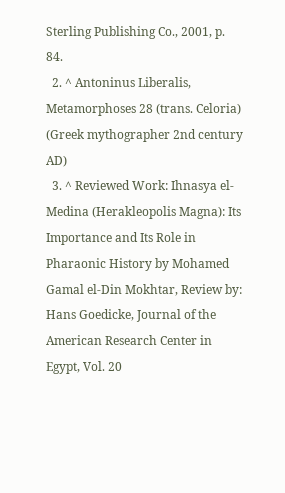Sterling Publishing Co., 2001, p. 84.
  2. ^ Antoninus Liberalis, Metamorphoses 28 (trans. Celoria) (Greek mythographer 2nd century AD)
  3. ^ Reviewed Work: Ihnasya el-Medina (Herakleopolis Magna): Its Importance and Its Role in Pharaonic History by Mohamed Gamal el-Din Mokhtar, Review by: Hans Goedicke, Journal of the American Research Center in Egypt, Vol. 20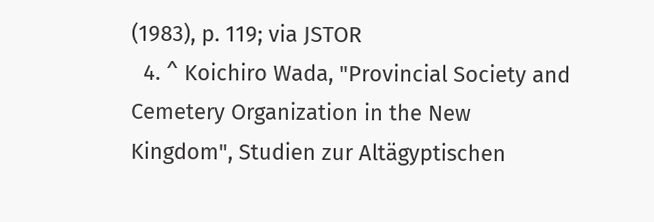(1983), p. 119; via JSTOR
  4. ^ Koichiro Wada, "Provincial Society and Cemetery Organization in the New Kingdom", Studien zur Altägyptischen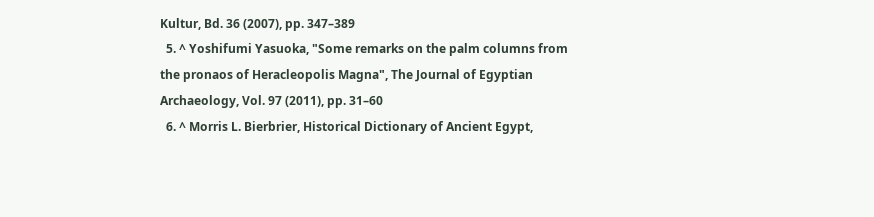Kultur, Bd. 36 (2007), pp. 347–389
  5. ^ Yoshifumi Yasuoka, "Some remarks on the palm columns from the pronaos of Heracleopolis Magna", The Journal of Egyptian Archaeology, Vol. 97 (2011), pp. 31–60
  6. ^ Morris L. Bierbrier, Historical Dictionary of Ancient Egypt,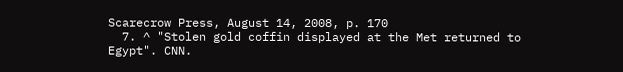Scarecrow Press, August 14, 2008, p. 170
  7. ^ "Stolen gold coffin displayed at the Met returned to Egypt". CNN.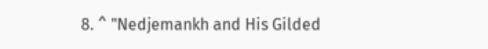8. ^ "Nedjemankh and His Gilded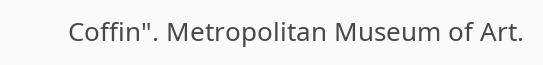Coffin". Metropolitan Museum of Art.